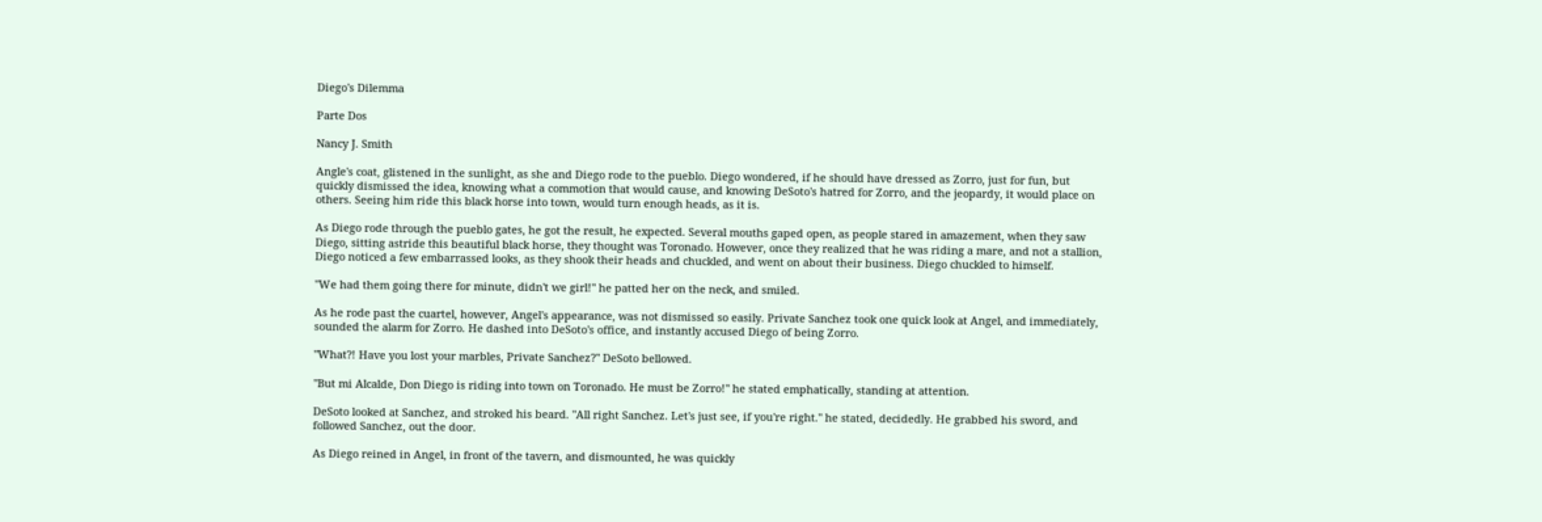Diego's Dilemma

Parte Dos

Nancy J. Smith

Angle's coat, glistened in the sunlight, as she and Diego rode to the pueblo. Diego wondered, if he should have dressed as Zorro, just for fun, but quickly dismissed the idea, knowing what a commotion that would cause, and knowing DeSoto's hatred for Zorro, and the jeopardy, it would place on others. Seeing him ride this black horse into town, would turn enough heads, as it is.

As Diego rode through the pueblo gates, he got the result, he expected. Several mouths gaped open, as people stared in amazement, when they saw Diego, sitting astride this beautiful black horse, they thought was Toronado. However, once they realized that he was riding a mare, and not a stallion, Diego noticed a few embarrassed looks, as they shook their heads and chuckled, and went on about their business. Diego chuckled to himself.

"We had them going there for minute, didn't we girl!" he patted her on the neck, and smiled.

As he rode past the cuartel, however, Angel's appearance, was not dismissed so easily. Private Sanchez took one quick look at Angel, and immediately, sounded the alarm for Zorro. He dashed into DeSoto's office, and instantly accused Diego of being Zorro.

"What?! Have you lost your marbles, Private Sanchez?" DeSoto bellowed.

"But mi Alcalde, Don Diego is riding into town on Toronado. He must be Zorro!" he stated emphatically, standing at attention.

DeSoto looked at Sanchez, and stroked his beard. "All right Sanchez. Let's just see, if you're right." he stated, decidedly. He grabbed his sword, and followed Sanchez, out the door.

As Diego reined in Angel, in front of the tavern, and dismounted, he was quickly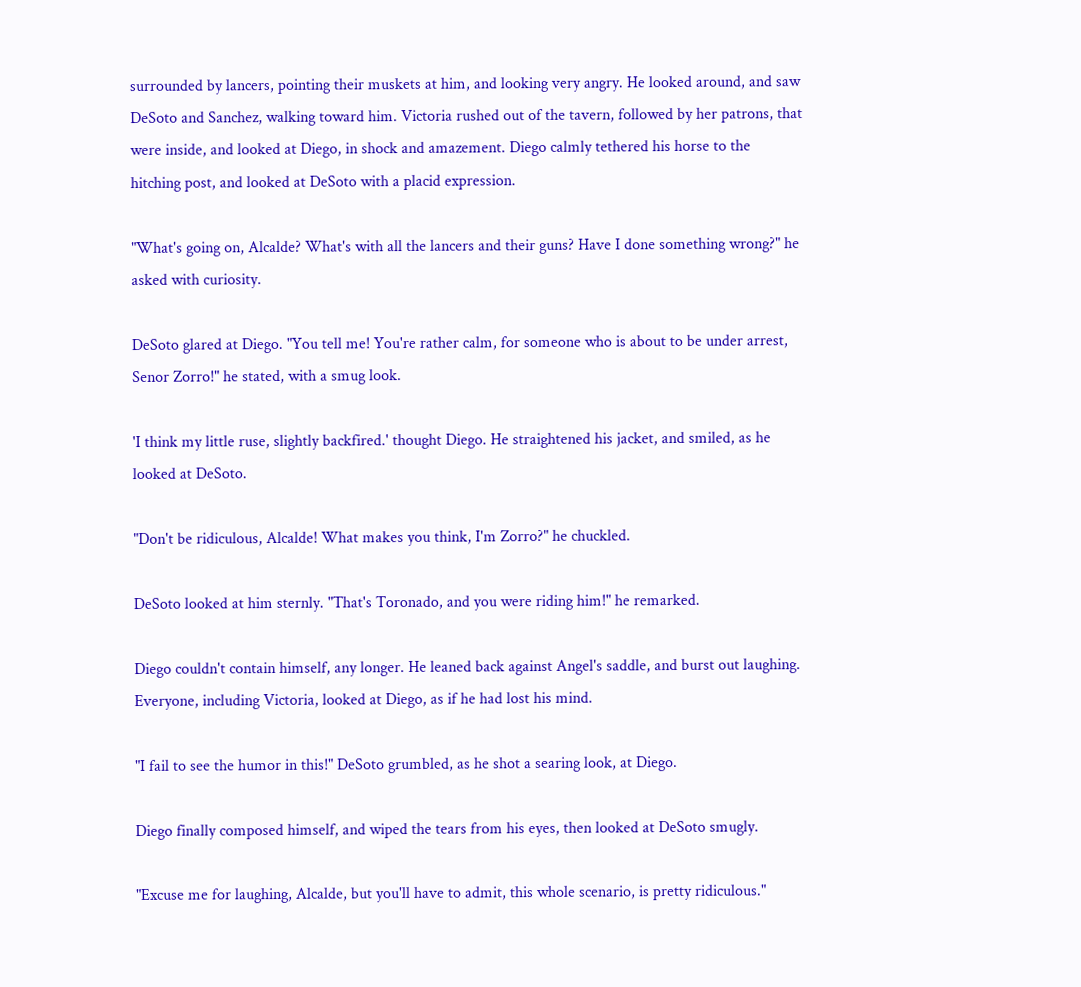surrounded by lancers, pointing their muskets at him, and looking very angry. He looked around, and saw DeSoto and Sanchez, walking toward him. Victoria rushed out of the tavern, followed by her patrons, that were inside, and looked at Diego, in shock and amazement. Diego calmly tethered his horse to the hitching post, and looked at DeSoto with a placid expression.

"What's going on, Alcalde? What's with all the lancers and their guns? Have I done something wrong?" he asked with curiosity.

DeSoto glared at Diego. "You tell me! You're rather calm, for someone who is about to be under arrest, Senor Zorro!" he stated, with a smug look.

'I think my little ruse, slightly backfired.' thought Diego. He straightened his jacket, and smiled, as he looked at DeSoto.

"Don't be ridiculous, Alcalde! What makes you think, I'm Zorro?" he chuckled.

DeSoto looked at him sternly. "That's Toronado, and you were riding him!" he remarked.

Diego couldn't contain himself, any longer. He leaned back against Angel's saddle, and burst out laughing. Everyone, including Victoria, looked at Diego, as if he had lost his mind.

"I fail to see the humor in this!" DeSoto grumbled, as he shot a searing look, at Diego.

Diego finally composed himself, and wiped the tears from his eyes, then looked at DeSoto smugly.

"Excuse me for laughing, Alcalde, but you'll have to admit, this whole scenario, is pretty ridiculous."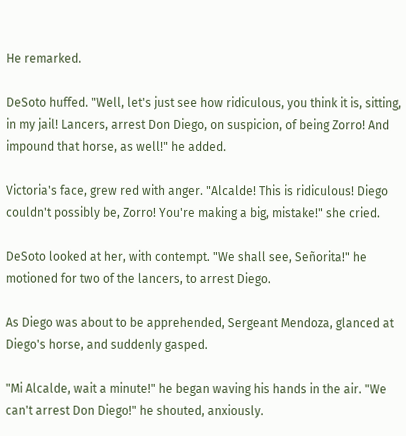He remarked.

DeSoto huffed. "Well, let's just see how ridiculous, you think it is, sitting, in my jail! Lancers, arrest Don Diego, on suspicion, of being Zorro! And impound that horse, as well!" he added.

Victoria's face, grew red with anger. "Alcalde! This is ridiculous! Diego couldn't possibly be, Zorro! You're making a big, mistake!" she cried.

DeSoto looked at her, with contempt. "We shall see, Señorita!" he motioned for two of the lancers, to arrest Diego.

As Diego was about to be apprehended, Sergeant Mendoza, glanced at Diego's horse, and suddenly gasped.

"Mi Alcalde, wait a minute!" he began waving his hands in the air. "We can't arrest Don Diego!" he shouted, anxiously.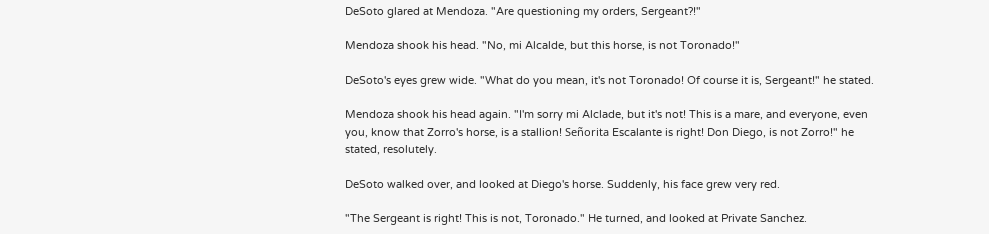DeSoto glared at Mendoza. "Are questioning my orders, Sergeant?!"

Mendoza shook his head. "No, mi Alcalde, but this horse, is not Toronado!"

DeSoto's eyes grew wide. "What do you mean, it's not Toronado! Of course it is, Sergeant!" he stated.

Mendoza shook his head again. "I'm sorry mi Alclade, but it's not! This is a mare, and everyone, even you, know that Zorro's horse, is a stallion! Señorita Escalante is right! Don Diego, is not Zorro!" he stated, resolutely.

DeSoto walked over, and looked at Diego's horse. Suddenly, his face grew very red.

"The Sergeant is right! This is not, Toronado." He turned, and looked at Private Sanchez.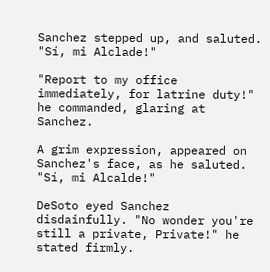Sanchez stepped up, and saluted. "Sí, mi Alclade!"

"Report to my office immediately, for latrine duty!" he commanded, glaring at Sanchez.

A grim expression, appeared on Sanchez's face, as he saluted. "Sí, mi Alcalde!"

DeSoto eyed Sanchez disdainfully. "No wonder you're still a private, Private!" he stated firmly.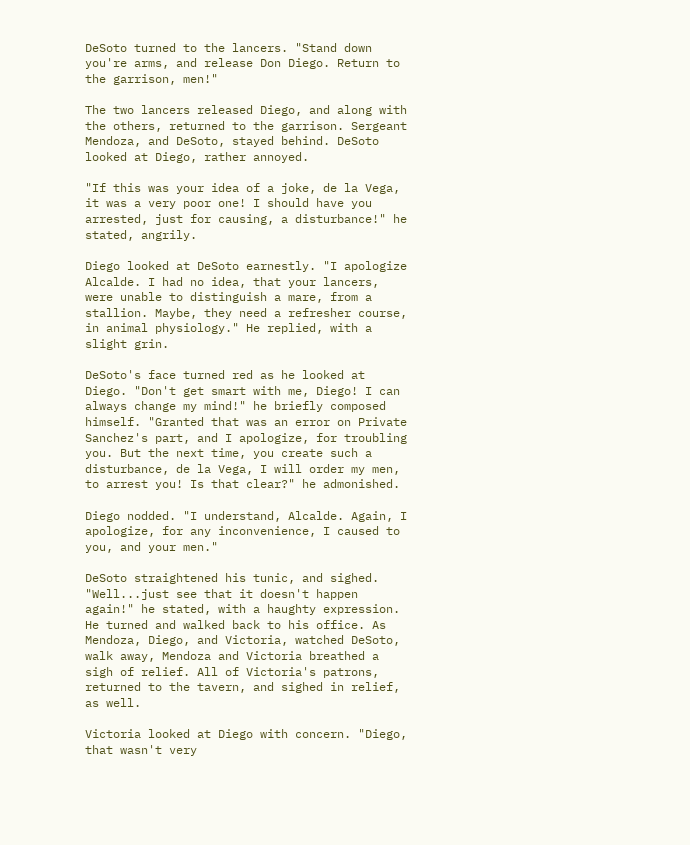DeSoto turned to the lancers. "Stand down you're arms, and release Don Diego. Return to the garrison, men!"

The two lancers released Diego, and along with the others, returned to the garrison. Sergeant Mendoza, and DeSoto, stayed behind. DeSoto looked at Diego, rather annoyed.

"If this was your idea of a joke, de la Vega, it was a very poor one! I should have you arrested, just for causing, a disturbance!" he stated, angrily.

Diego looked at DeSoto earnestly. "I apologize Alcalde. I had no idea, that your lancers, were unable to distinguish a mare, from a stallion. Maybe, they need a refresher course, in animal physiology." He replied, with a slight grin.

DeSoto's face turned red as he looked at Diego. "Don't get smart with me, Diego! I can always change my mind!" he briefly composed himself. "Granted that was an error on Private Sanchez's part, and I apologize, for troubling you. But the next time, you create such a disturbance, de la Vega, I will order my men, to arrest you! Is that clear?" he admonished.

Diego nodded. "I understand, Alcalde. Again, I apologize, for any inconvenience, I caused to you, and your men."

DeSoto straightened his tunic, and sighed. "Well...just see that it doesn't happen again!" he stated, with a haughty expression. He turned and walked back to his office. As Mendoza, Diego, and Victoria, watched DeSoto, walk away, Mendoza and Victoria breathed a sigh of relief. All of Victoria's patrons, returned to the tavern, and sighed in relief, as well.

Victoria looked at Diego with concern. "Diego, that wasn't very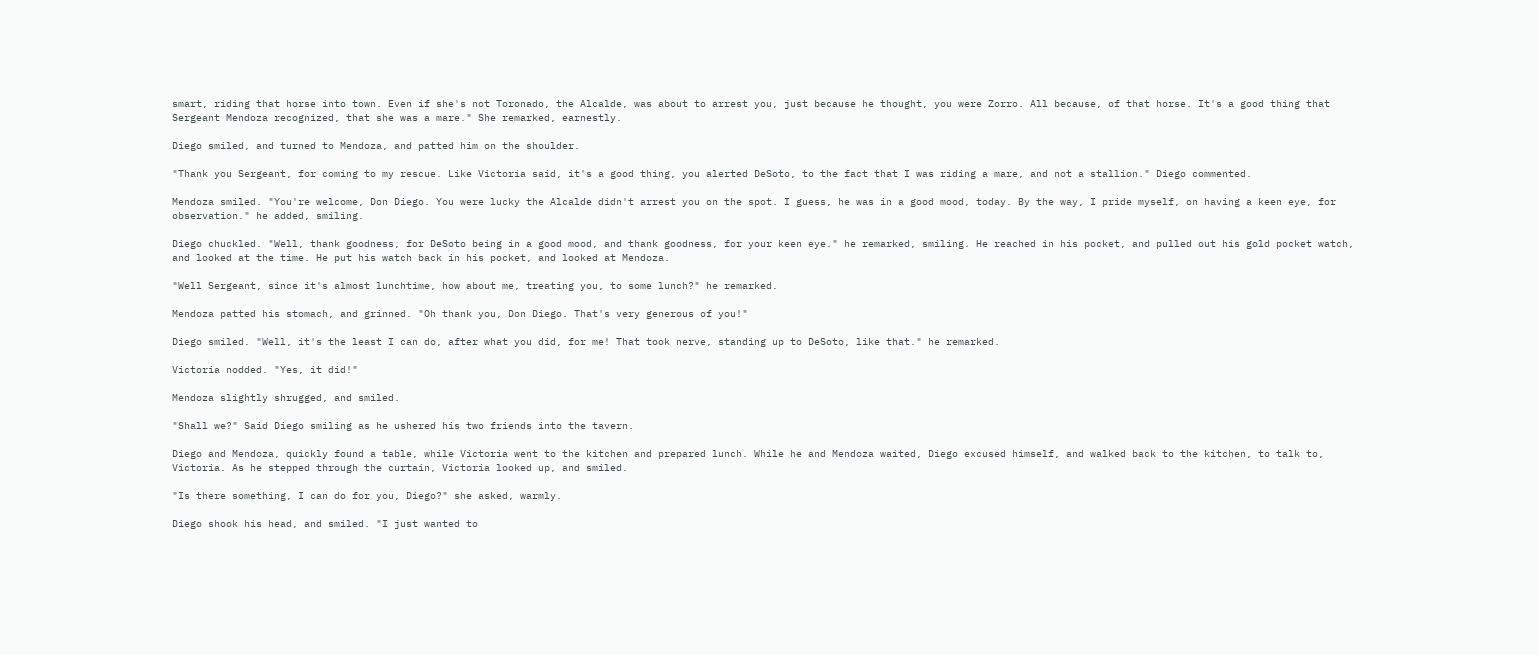smart, riding that horse into town. Even if she's not Toronado, the Alcalde, was about to arrest you, just because he thought, you were Zorro. All because, of that horse. It's a good thing that Sergeant Mendoza recognized, that she was a mare." She remarked, earnestly.

Diego smiled, and turned to Mendoza, and patted him on the shoulder.

"Thank you Sergeant, for coming to my rescue. Like Victoria said, it's a good thing, you alerted DeSoto, to the fact that I was riding a mare, and not a stallion." Diego commented.

Mendoza smiled. "You're welcome, Don Diego. You were lucky the Alcalde didn't arrest you on the spot. I guess, he was in a good mood, today. By the way, I pride myself, on having a keen eye, for observation." he added, smiling.

Diego chuckled. "Well, thank goodness, for DeSoto being in a good mood, and thank goodness, for your keen eye." he remarked, smiling. He reached in his pocket, and pulled out his gold pocket watch, and looked at the time. He put his watch back in his pocket, and looked at Mendoza.

"Well Sergeant, since it's almost lunchtime, how about me, treating you, to some lunch?" he remarked.

Mendoza patted his stomach, and grinned. "Oh thank you, Don Diego. That's very generous of you!"

Diego smiled. "Well, it's the least I can do, after what you did, for me! That took nerve, standing up to DeSoto, like that." he remarked.

Victoria nodded. "Yes, it did!"

Mendoza slightly shrugged, and smiled.

"Shall we?" Said Diego smiling as he ushered his two friends into the tavern.

Diego and Mendoza, quickly found a table, while Victoria went to the kitchen and prepared lunch. While he and Mendoza waited, Diego excused himself, and walked back to the kitchen, to talk to, Victoria. As he stepped through the curtain, Victoria looked up, and smiled.

"Is there something, I can do for you, Diego?" she asked, warmly.

Diego shook his head, and smiled. "I just wanted to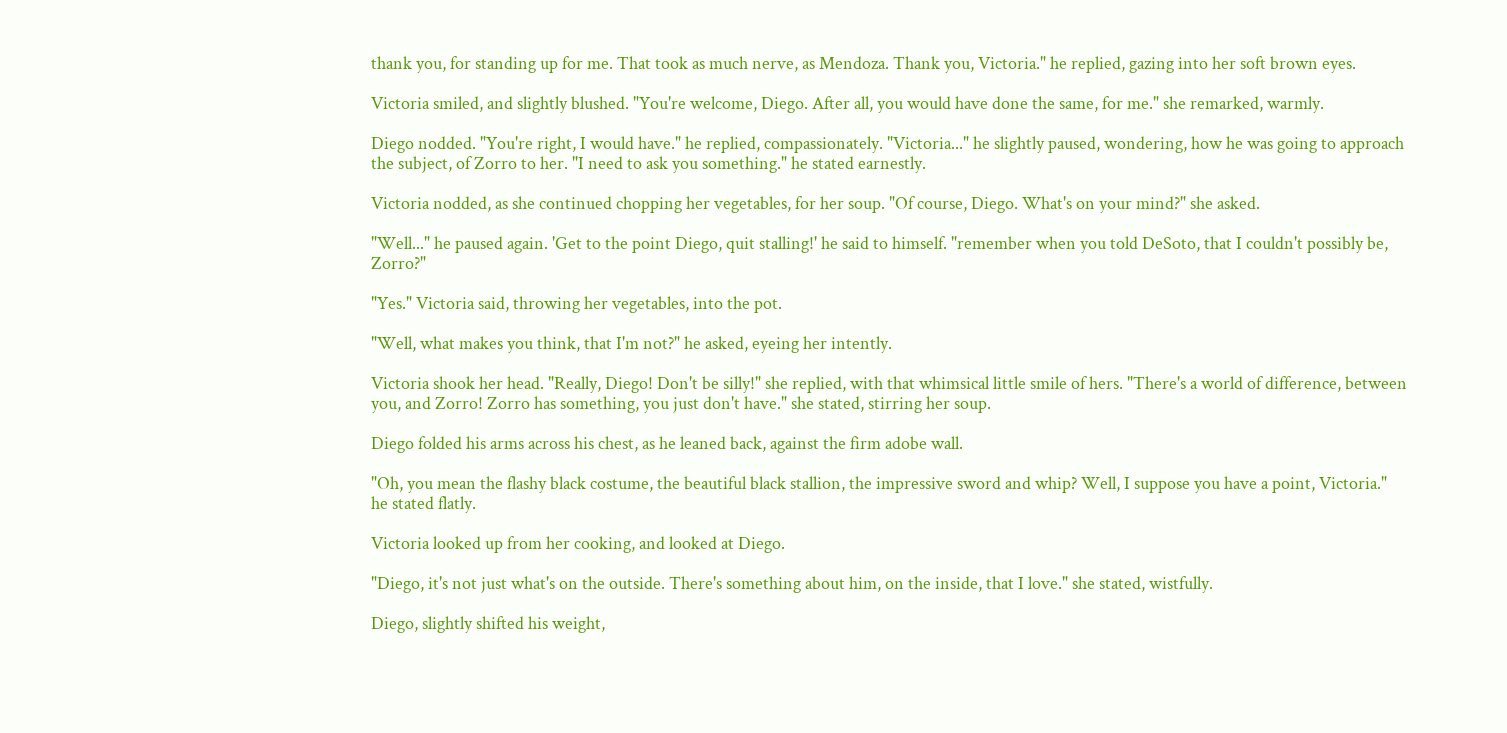thank you, for standing up for me. That took as much nerve, as Mendoza. Thank you, Victoria." he replied, gazing into her soft brown eyes.

Victoria smiled, and slightly blushed. "You're welcome, Diego. After all, you would have done the same, for me." she remarked, warmly.

Diego nodded. "You're right, I would have." he replied, compassionately. "Victoria..." he slightly paused, wondering, how he was going to approach the subject, of Zorro to her. "I need to ask you something." he stated earnestly.

Victoria nodded, as she continued chopping her vegetables, for her soup. "Of course, Diego. What's on your mind?" she asked.

"Well..." he paused again. 'Get to the point Diego, quit stalling!' he said to himself. "remember when you told DeSoto, that I couldn't possibly be, Zorro?"

"Yes." Victoria said, throwing her vegetables, into the pot.

"Well, what makes you think, that I'm not?" he asked, eyeing her intently.

Victoria shook her head. "Really, Diego! Don't be silly!" she replied, with that whimsical little smile of hers. "There's a world of difference, between you, and Zorro! Zorro has something, you just don't have." she stated, stirring her soup.

Diego folded his arms across his chest, as he leaned back, against the firm adobe wall.

"Oh, you mean the flashy black costume, the beautiful black stallion, the impressive sword and whip? Well, I suppose you have a point, Victoria." he stated flatly.

Victoria looked up from her cooking, and looked at Diego.

"Diego, it's not just what's on the outside. There's something about him, on the inside, that I love." she stated, wistfully.

Diego, slightly shifted his weight,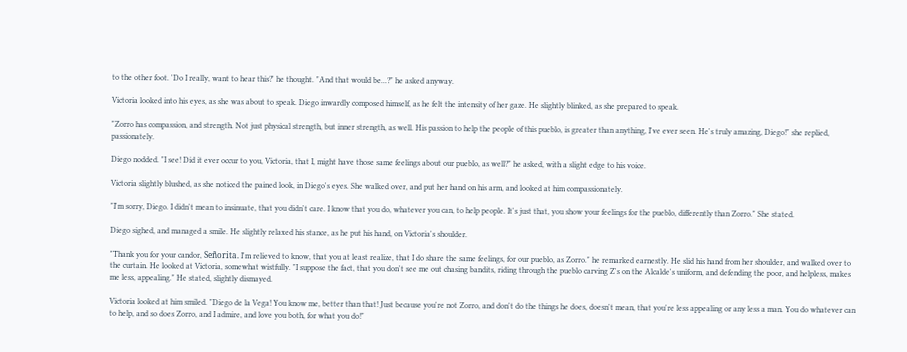to the other foot. 'Do I really, want to hear this?' he thought. "And that would be...?" he asked anyway.

Victoria looked into his eyes, as she was about to speak. Diego inwardly composed himself, as he felt the intensity of her gaze. He slightly blinked, as she prepared to speak.

"Zorro has compassion, and strength. Not just physical strength, but inner strength, as well. His passion to help the people of this pueblo, is greater than anything, I've ever seen. He's truly amazing, Diego!" she replied, passionately.

Diego nodded. "I see! Did it ever occur to you, Victoria, that I, might have those same feelings about our pueblo, as well?" he asked, with a slight edge to his voice.

Victoria slightly blushed, as she noticed the pained look, in Diego's eyes. She walked over, and put her hand on his arm, and looked at him compassionately.

"I'm sorry, Diego. I didn't mean to insinuate, that you didn't care. I know that you do, whatever you can, to help people. It's just that, you show your feelings for the pueblo, differently than Zorro." She stated.

Diego sighed, and managed a smile. He slightly relaxed his stance, as he put his hand, on Victoria's shoulder.

"Thank you for your candor, Señorita. I'm relieved to know, that you at least realize, that I do share the same feelings, for our pueblo, as Zorro." he remarked earnestly. He slid his hand from her shoulder, and walked over to the curtain. He looked at Victoria, somewhat wistfully. "I suppose the fact, that you don't see me out chasing bandits, riding through the pueblo carving Z's on the Alcalde's uniform, and defending the poor, and helpless, makes me less, appealing." He stated, slightly dismayed.

Victoria looked at him smiled. "Diego de la Vega! You know me, better than that! Just because you're not Zorro, and don't do the things he does, doesn't mean, that you're less appealing or any less a man. You do whatever can to help, and so does Zorro, and I admire, and love you both, for what you do!"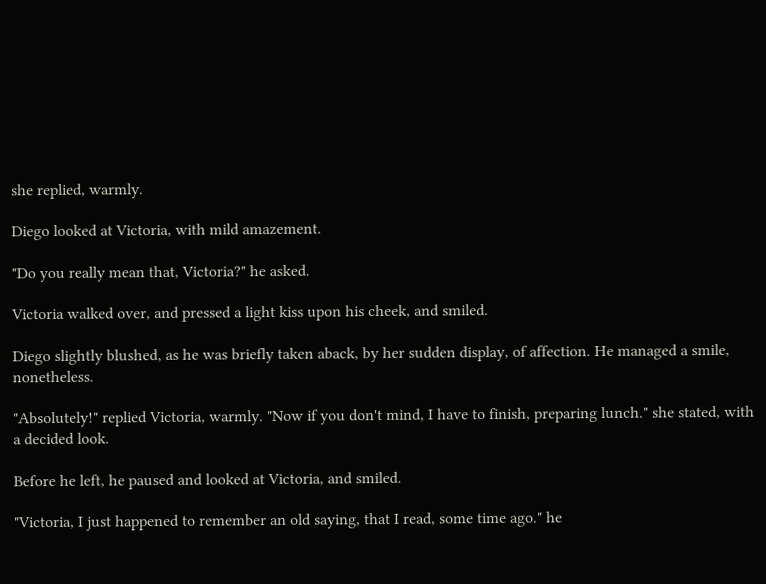she replied, warmly.

Diego looked at Victoria, with mild amazement.

"Do you really mean that, Victoria?" he asked.

Victoria walked over, and pressed a light kiss upon his cheek, and smiled.

Diego slightly blushed, as he was briefly taken aback, by her sudden display, of affection. He managed a smile, nonetheless.

"Absolutely!" replied Victoria, warmly. "Now if you don't mind, I have to finish, preparing lunch." she stated, with a decided look.

Before he left, he paused and looked at Victoria, and smiled.

"Victoria, I just happened to remember an old saying, that I read, some time ago." he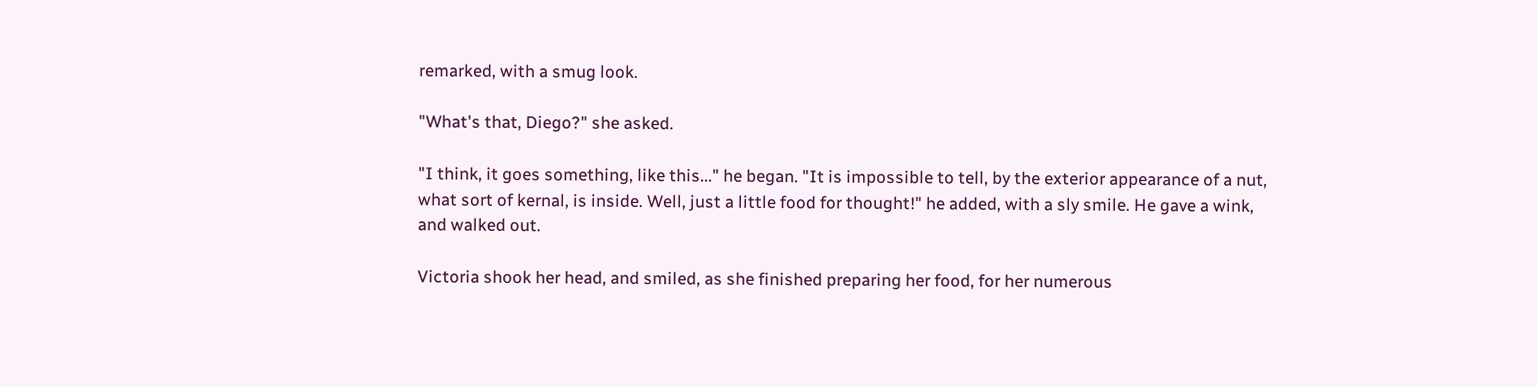remarked, with a smug look.

"What's that, Diego?" she asked.

"I think, it goes something, like this..." he began. "It is impossible to tell, by the exterior appearance of a nut, what sort of kernal, is inside. Well, just a little food for thought!" he added, with a sly smile. He gave a wink, and walked out.

Victoria shook her head, and smiled, as she finished preparing her food, for her numerous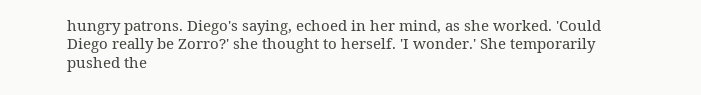hungry patrons. Diego's saying, echoed in her mind, as she worked. 'Could Diego really be Zorro?' she thought to herself. 'I wonder.' She temporarily pushed the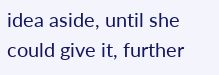idea aside, until she could give it, further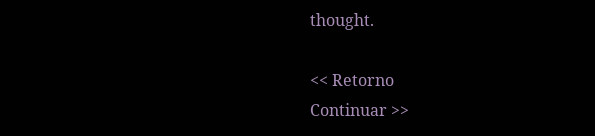thought.

<< Retorno
Continuar >>